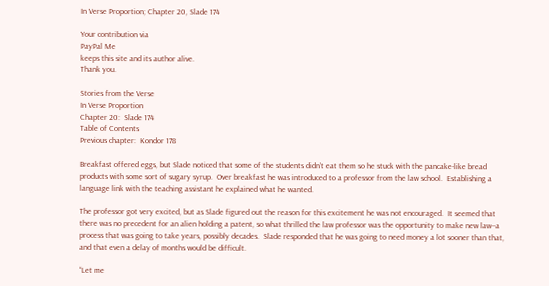In Verse Proportion; Chapter 20, Slade 174

Your contribution via
PayPal Me
keeps this site and its author alive.
Thank you.

Stories from the Verse
In Verse Proportion
Chapter 20:  Slade 174
Table of Contents
Previous chapter:  Kondor 178

Breakfast offered eggs, but Slade noticed that some of the students didn’t eat them so he stuck with the pancake-like bread products with some sort of sugary syrup.  Over breakfast he was introduced to a professor from the law school.  Establishing a language link with the teaching assistant he explained what he wanted.

The professor got very excited, but as Slade figured out the reason for this excitement he was not encouraged.  It seemed that there was no precedent for an alien holding a patent, so what thrilled the law professor was the opportunity to make new law--a process that was going to take years, possibly decades.  Slade responded that he was going to need money a lot sooner than that, and that even a delay of months would be difficult.

“Let me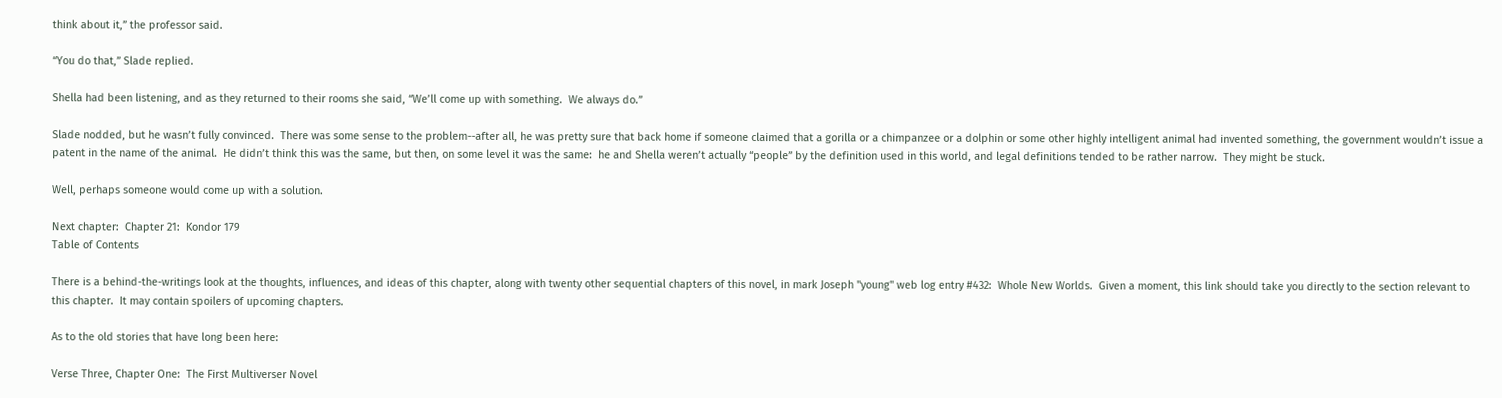think about it,” the professor said.

“You do that,” Slade replied.

Shella had been listening, and as they returned to their rooms she said, “We’ll come up with something.  We always do.”

Slade nodded, but he wasn’t fully convinced.  There was some sense to the problem--after all, he was pretty sure that back home if someone claimed that a gorilla or a chimpanzee or a dolphin or some other highly intelligent animal had invented something, the government wouldn’t issue a patent in the name of the animal.  He didn’t think this was the same, but then, on some level it was the same:  he and Shella weren’t actually “people” by the definition used in this world, and legal definitions tended to be rather narrow.  They might be stuck.

Well, perhaps someone would come up with a solution.

Next chapter:  Chapter 21:  Kondor 179
Table of Contents

There is a behind-the-writings look at the thoughts, influences, and ideas of this chapter, along with twenty other sequential chapters of this novel, in mark Joseph "young" web log entry #432:  Whole New Worlds.  Given a moment, this link should take you directly to the section relevant to this chapter.  It may contain spoilers of upcoming chapters.

As to the old stories that have long been here:

Verse Three, Chapter One:  The First Multiverser Novel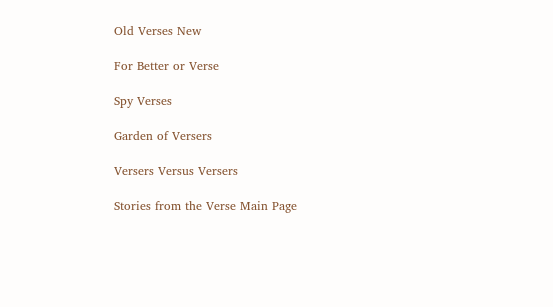Old Verses New

For Better or Verse

Spy Verses

Garden of Versers

Versers Versus Versers

Stories from the Verse Main Page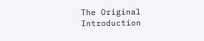The Original Introduction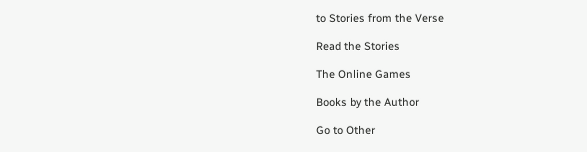to Stories from the Verse

Read the Stories

The Online Games

Books by the Author

Go to Other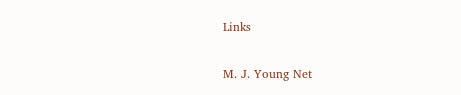Links

M. J. Young Net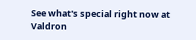See what's special right now at Valdron